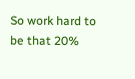So work hard to be that 20%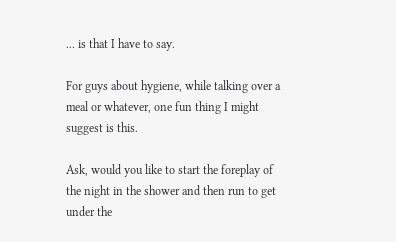... is that I have to say.

For guys about hygiene, while talking over a meal or whatever, one fun thing I might suggest is this.

Ask, would you like to start the foreplay of the night in the shower and then run to get under the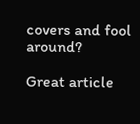covers and fool around?

Great article